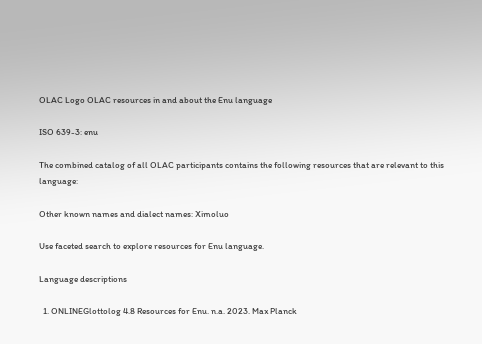OLAC Logo OLAC resources in and about the Enu language

ISO 639-3: enu

The combined catalog of all OLAC participants contains the following resources that are relevant to this language:

Other known names and dialect names: Ximoluo

Use faceted search to explore resources for Enu language.

Language descriptions

  1. ONLINEGlottolog 4.8 Resources for Enu. n.a. 2023. Max Planck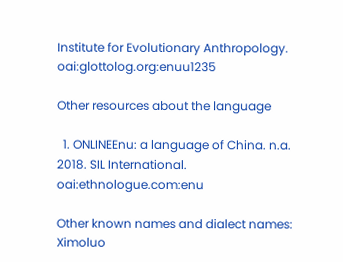Institute for Evolutionary Anthropology. oai:glottolog.org:enuu1235

Other resources about the language

  1. ONLINEEnu: a language of China. n.a. 2018. SIL International. oai:ethnologue.com:enu

Other known names and dialect names: Ximoluo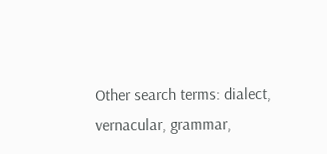Other search terms: dialect, vernacular, grammar,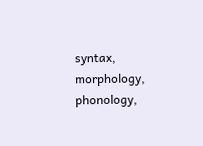syntax, morphology, phonology,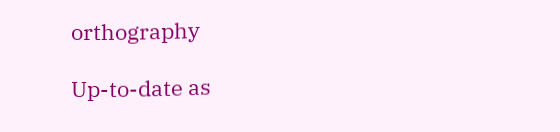orthography

Up-to-date as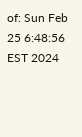of: Sun Feb 25 6:48:56 EST 2024